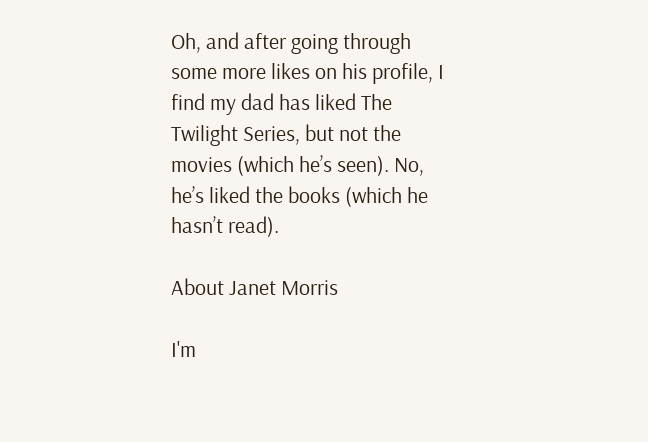Oh, and after going through some more likes on his profile, I find my dad has liked The Twilight Series, but not the movies (which he’s seen). No, he’s liked the books (which he hasn’t read).

About Janet Morris

I'm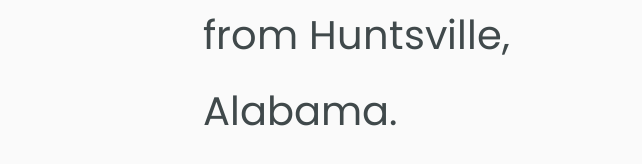from Huntsville, Alabama.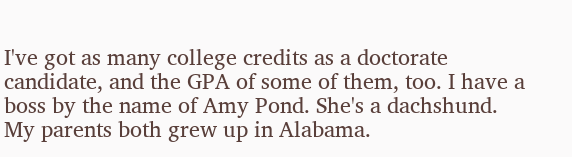I've got as many college credits as a doctorate candidate, and the GPA of some of them, too. I have a boss by the name of Amy Pond. She's a dachshund. My parents both grew up in Alabama.